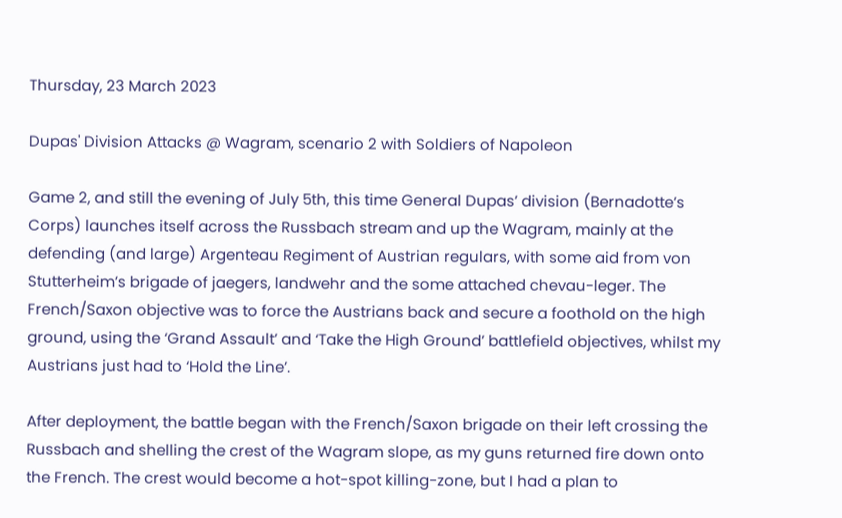Thursday, 23 March 2023

Dupas' Division Attacks @ Wagram, scenario 2 with Soldiers of Napoleon

Game 2, and still the evening of July 5th, this time General Dupas’ division (Bernadotte’s Corps) launches itself across the Russbach stream and up the Wagram, mainly at the defending (and large) Argenteau Regiment of Austrian regulars, with some aid from von Stutterheim’s brigade of jaegers, landwehr and the some attached chevau-leger. The French/Saxon objective was to force the Austrians back and secure a foothold on the high ground, using the ‘Grand Assault’ and ‘Take the High Ground’ battlefield objectives, whilst my Austrians just had to ‘Hold the Line’.

After deployment, the battle began with the French/Saxon brigade on their left crossing the Russbach and shelling the crest of the Wagram slope, as my guns returned fire down onto the French. The crest would become a hot-spot killing-zone, but I had a plan to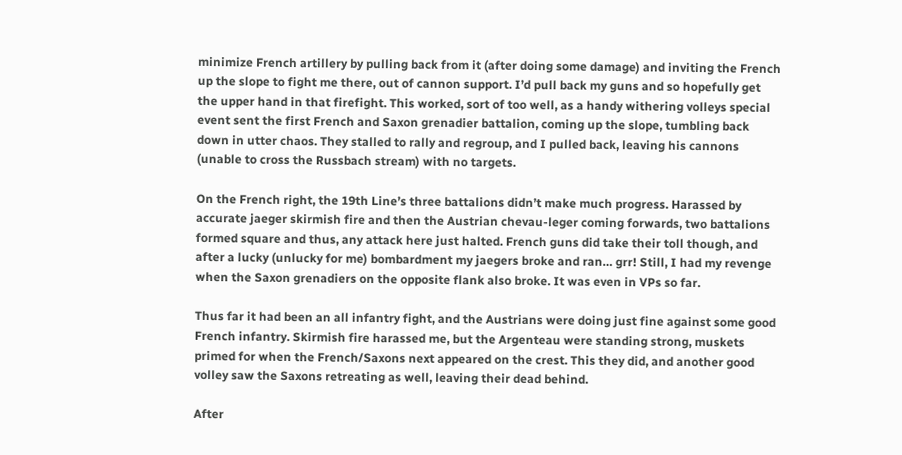minimize French artillery by pulling back from it (after doing some damage) and inviting the French up the slope to fight me there, out of cannon support. I’d pull back my guns and so hopefully get the upper hand in that firefight. This worked, sort of too well, as a handy withering volleys special event sent the first French and Saxon grenadier battalion, coming up the slope, tumbling back down in utter chaos. They stalled to rally and regroup, and I pulled back, leaving his cannons (unable to cross the Russbach stream) with no targets.

On the French right, the 19th Line’s three battalions didn’t make much progress. Harassed by accurate jaeger skirmish fire and then the Austrian chevau-leger coming forwards, two battalions formed square and thus, any attack here just halted. French guns did take their toll though, and after a lucky (unlucky for me) bombardment my jaegers broke and ran… grr! Still, I had my revenge when the Saxon grenadiers on the opposite flank also broke. It was even in VPs so far.

Thus far it had been an all infantry fight, and the Austrians were doing just fine against some good French infantry. Skirmish fire harassed me, but the Argenteau were standing strong, muskets primed for when the French/Saxons next appeared on the crest. This they did, and another good volley saw the Saxons retreating as well, leaving their dead behind.

After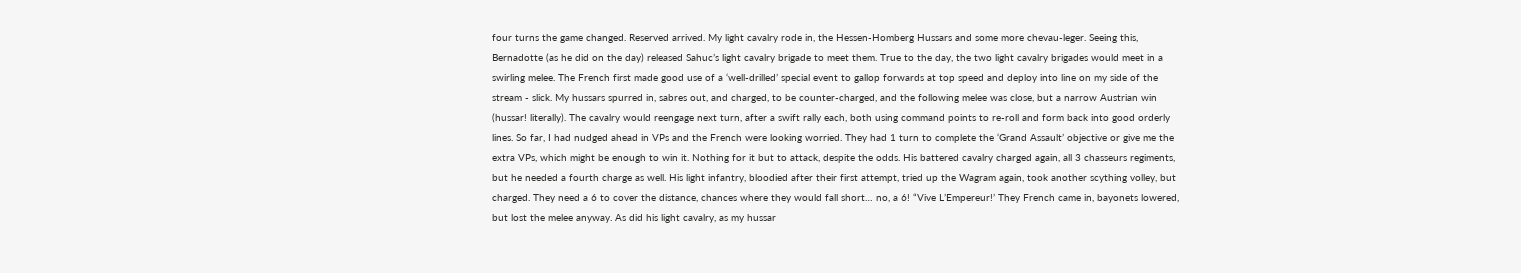four turns the game changed. Reserved arrived. My light cavalry rode in, the Hessen-Homberg Hussars and some more chevau-leger. Seeing this, Bernadotte (as he did on the day) released Sahuc’s light cavalry brigade to meet them. True to the day, the two light cavalry brigades would meet in a swirling melee. The French first made good use of a ‘well-drilled’ special event to gallop forwards at top speed and deploy into line on my side of the stream - slick. My hussars spurred in, sabres out, and charged, to be counter-charged, and the following melee was close, but a narrow Austrian win (hussar! literally). The cavalry would reengage next turn, after a swift rally each, both using command points to re-roll and form back into good orderly lines. So far, I had nudged ahead in VPs and the French were looking worried. They had 1 turn to complete the ‘Grand Assault’ objective or give me the extra VPs, which might be enough to win it. Nothing for it but to attack, despite the odds. His battered cavalry charged again, all 3 chasseurs regiments, but he needed a fourth charge as well. His light infantry, bloodied after their first attempt, tried up the Wagram again, took another scything volley, but charged. They need a 6 to cover the distance, chances where they would fall short… no, a 6! “Vive L’Empereur!’ They French came in, bayonets lowered, but lost the melee anyway. As did his light cavalry, as my hussar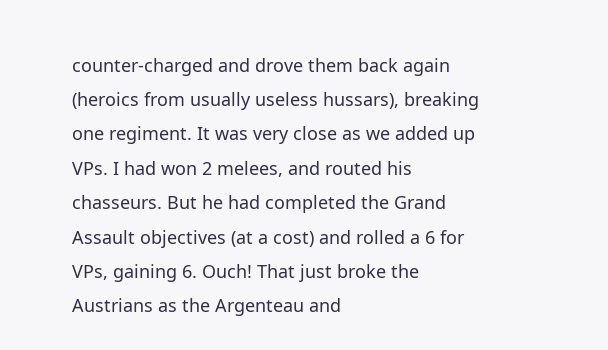counter-charged and drove them back again (heroics from usually useless hussars), breaking one regiment. It was very close as we added up VPs. I had won 2 melees, and routed his chasseurs. But he had completed the Grand Assault objectives (at a cost) and rolled a 6 for VPs, gaining 6. Ouch! That just broke the Austrians as the Argenteau and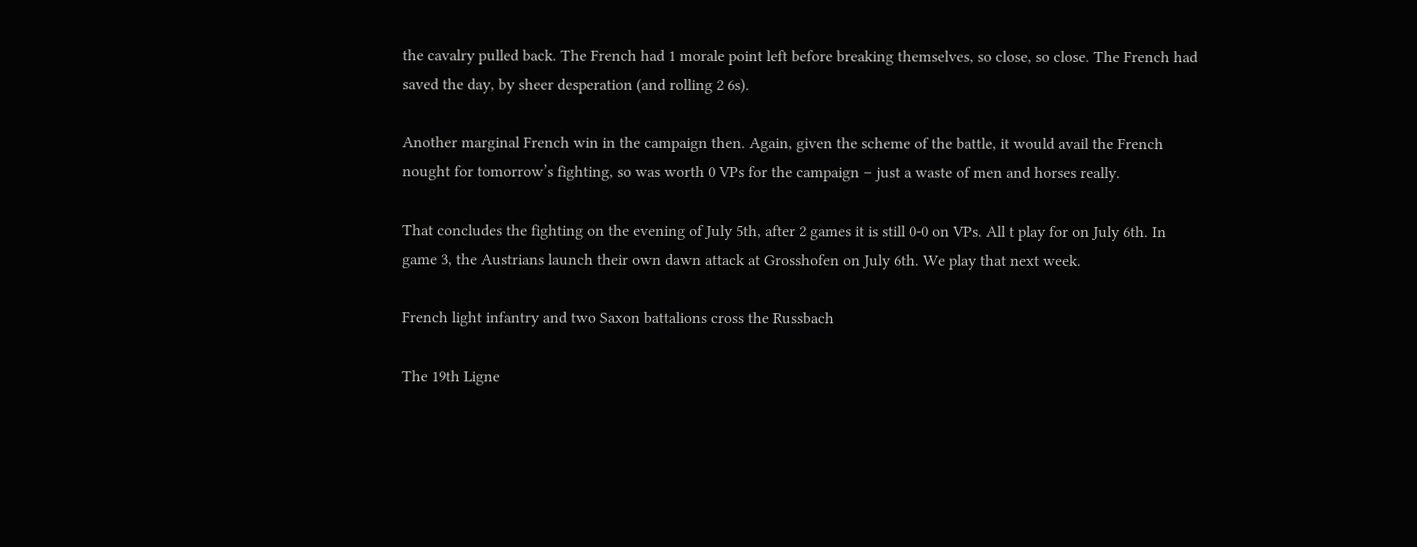the cavalry pulled back. The French had 1 morale point left before breaking themselves, so close, so close. The French had saved the day, by sheer desperation (and rolling 2 6s).

Another marginal French win in the campaign then. Again, given the scheme of the battle, it would avail the French nought for tomorrow’s fighting, so was worth 0 VPs for the campaign – just a waste of men and horses really.

That concludes the fighting on the evening of July 5th, after 2 games it is still 0-0 on VPs. All t play for on July 6th. In game 3, the Austrians launch their own dawn attack at Grosshofen on July 6th. We play that next week.

French light infantry and two Saxon battalions cross the Russbach

The 19th Ligne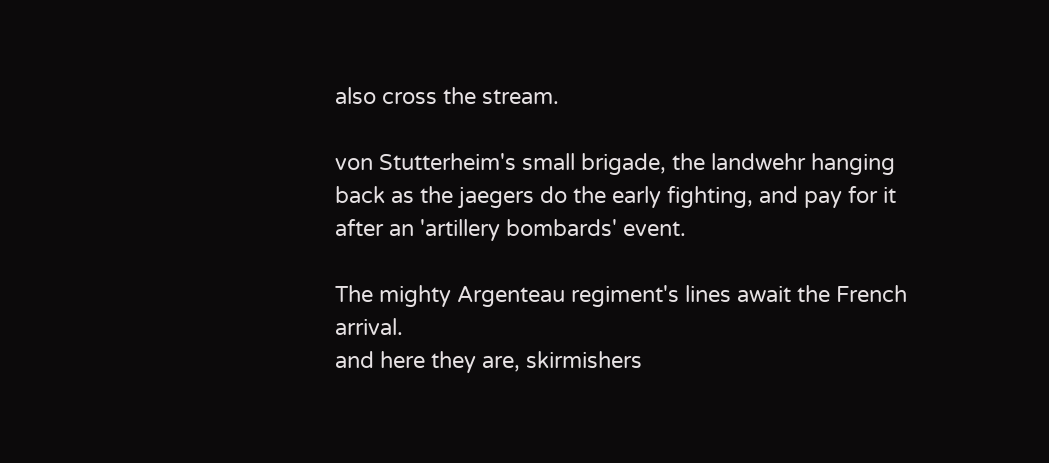also cross the stream.

von Stutterheim's small brigade, the landwehr hanging back as the jaegers do the early fighting, and pay for it after an 'artillery bombards' event.

The mighty Argenteau regiment's lines await the French arrival.
and here they are, skirmishers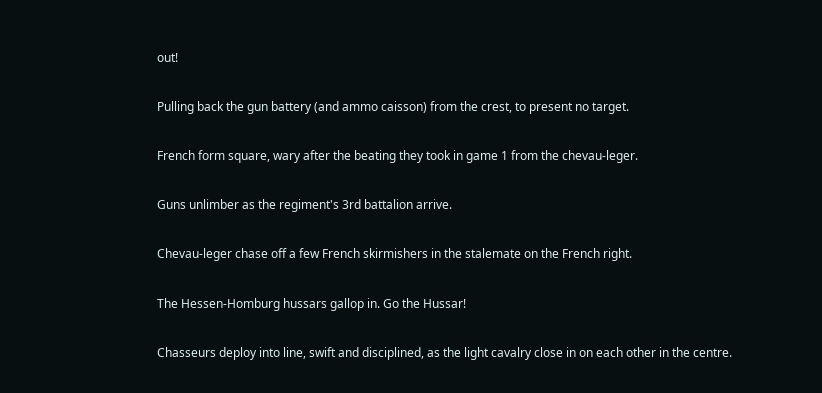out!

Pulling back the gun battery (and ammo caisson) from the crest, to present no target.

French form square, wary after the beating they took in game 1 from the chevau-leger.

Guns unlimber as the regiment's 3rd battalion arrive.

Chevau-leger chase off a few French skirmishers in the stalemate on the French right.

The Hessen-Homburg hussars gallop in. Go the Hussar!

Chasseurs deploy into line, swift and disciplined, as the light cavalry close in on each other in the centre.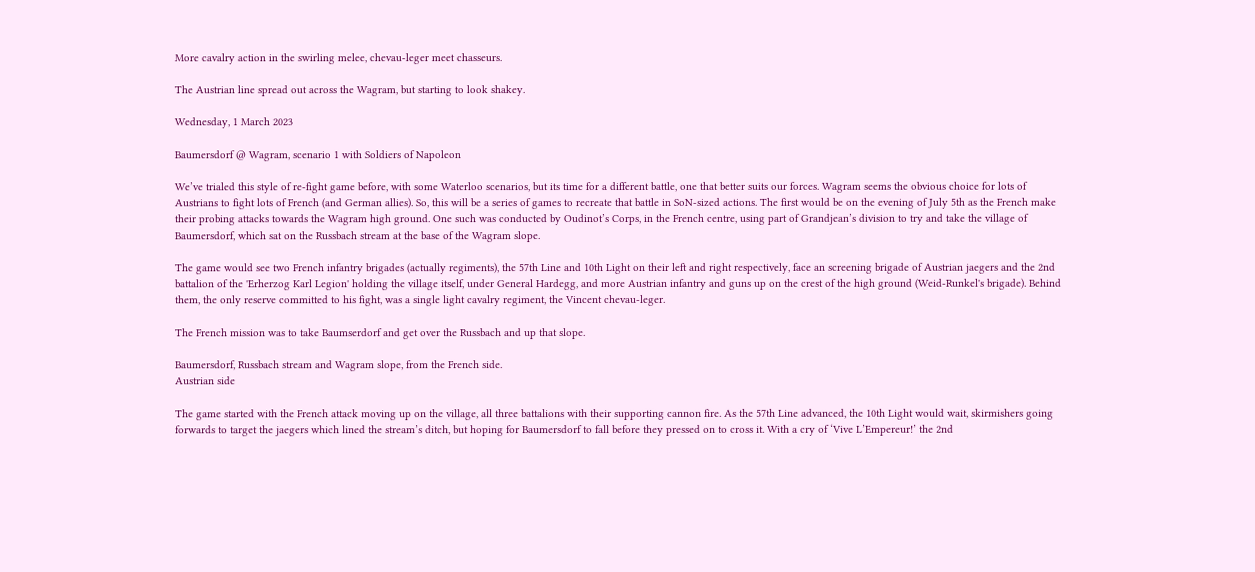More cavalry action in the swirling melee, chevau-leger meet chasseurs.

The Austrian line spread out across the Wagram, but starting to look shakey.

Wednesday, 1 March 2023

Baumersdorf @ Wagram, scenario 1 with Soldiers of Napoleon

We’ve trialed this style of re-fight game before, with some Waterloo scenarios, but its time for a different battle, one that better suits our forces. Wagram seems the obvious choice for lots of Austrians to fight lots of French (and German allies). So, this will be a series of games to recreate that battle in SoN-sized actions. The first would be on the evening of July 5th as the French make their probing attacks towards the Wagram high ground. One such was conducted by Oudinot’s Corps, in the French centre, using part of Grandjean’s division to try and take the village of Baumersdorf, which sat on the Russbach stream at the base of the Wagram slope.

The game would see two French infantry brigades (actually regiments), the 57th Line and 10th Light on their left and right respectively, face an screening brigade of Austrian jaegers and the 2nd battalion of the 'Erherzog Karl Legion' holding the village itself, under General Hardegg, and more Austrian infantry and guns up on the crest of the high ground (Weid-Runkel's brigade). Behind them, the only reserve committed to his fight, was a single light cavalry regiment, the Vincent chevau-leger.

The French mission was to take Baumserdorf and get over the Russbach and up that slope.

Baumersdorf, Russbach stream and Wagram slope, from the French side.
Austrian side

The game started with the French attack moving up on the village, all three battalions with their supporting cannon fire. As the 57th Line advanced, the 10th Light would wait, skirmishers going forwards to target the jaegers which lined the stream’s ditch, but hoping for Baumersdorf to fall before they pressed on to cross it. With a cry of ‘Vive L’Empereur!’ the 2nd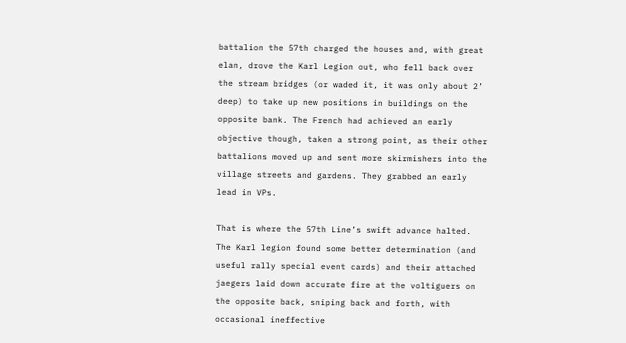battalion the 57th charged the houses and, with great elan, drove the Karl Legion out, who fell back over the stream bridges (or waded it, it was only about 2’ deep) to take up new positions in buildings on the opposite bank. The French had achieved an early objective though, taken a strong point, as their other battalions moved up and sent more skirmishers into the village streets and gardens. They grabbed an early lead in VPs.

That is where the 57th Line’s swift advance halted. The Karl legion found some better determination (and useful rally special event cards) and their attached jaegers laid down accurate fire at the voltiguers on the opposite back, sniping back and forth, with occasional ineffective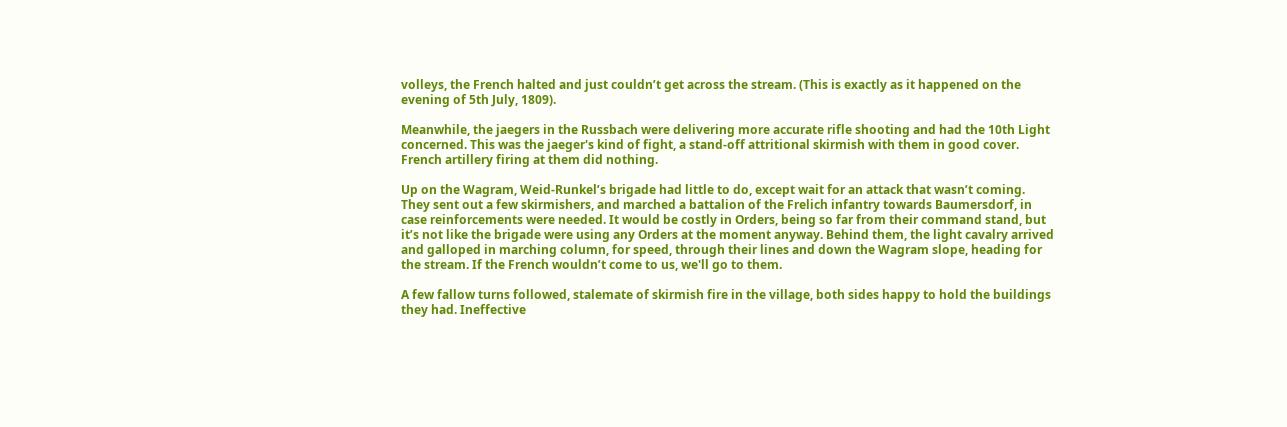volleys, the French halted and just couldn’t get across the stream. (This is exactly as it happened on the evening of 5th July, 1809).

Meanwhile, the jaegers in the Russbach were delivering more accurate rifle shooting and had the 10th Light concerned. This was the jaeger's kind of fight, a stand-off attritional skirmish with them in good cover. French artillery firing at them did nothing.

Up on the Wagram, Weid-Runkel’s brigade had little to do, except wait for an attack that wasn’t coming. They sent out a few skirmishers, and marched a battalion of the Frelich infantry towards Baumersdorf, in case reinforcements were needed. It would be costly in Orders, being so far from their command stand, but it’s not like the brigade were using any Orders at the moment anyway. Behind them, the light cavalry arrived and galloped in marching column, for speed, through their lines and down the Wagram slope, heading for the stream. If the French wouldn’t come to us, we'll go to them.

A few fallow turns followed, stalemate of skirmish fire in the village, both sides happy to hold the buildings they had. Ineffective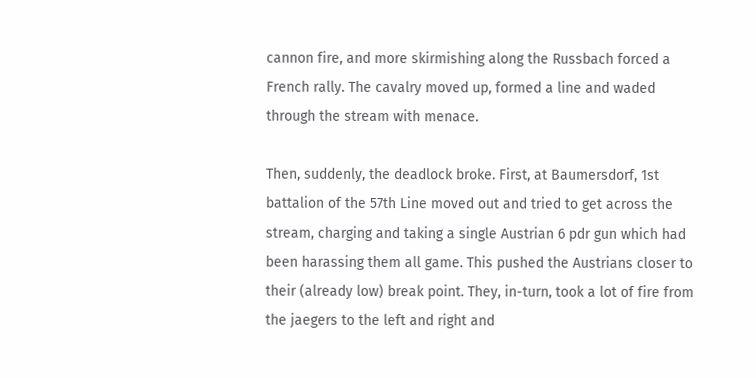cannon fire, and more skirmishing along the Russbach forced a French rally. The cavalry moved up, formed a line and waded through the stream with menace.

Then, suddenly, the deadlock broke. First, at Baumersdorf, 1st battalion of the 57th Line moved out and tried to get across the stream, charging and taking a single Austrian 6 pdr gun which had been harassing them all game. This pushed the Austrians closer to their (already low) break point. They, in-turn, took a lot of fire from the jaegers to the left and right and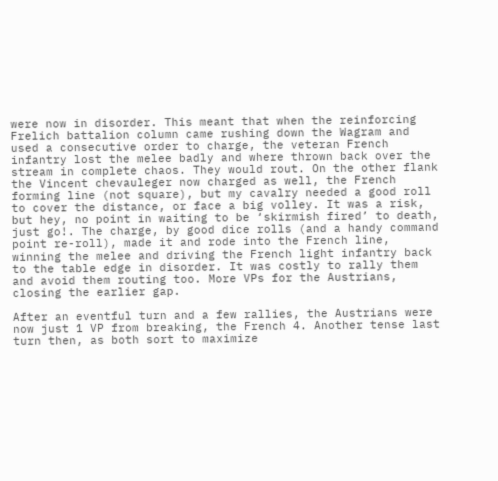were now in disorder. This meant that when the reinforcing Frelich battalion column came rushing down the Wagram and used a consecutive order to charge, the veteran French infantry lost the melee badly and where thrown back over the stream in complete chaos. They would rout. On the other flank the Vincent chevauleger now charged as well, the French forming line (not square), but my cavalry needed a good roll to cover the distance, or face a big volley. It was a risk, but hey, no point in waiting to be ‘skirmish fired’ to death, just go!. The charge, by good dice rolls (and a handy command point re-roll), made it and rode into the French line, winning the melee and driving the French light infantry back to the table edge in disorder. It was costly to rally them and avoid them routing too. More VPs for the Austrians, closing the earlier gap.

After an eventful turn and a few rallies, the Austrians were now just 1 VP from breaking, the French 4. Another tense last turn then, as both sort to maximize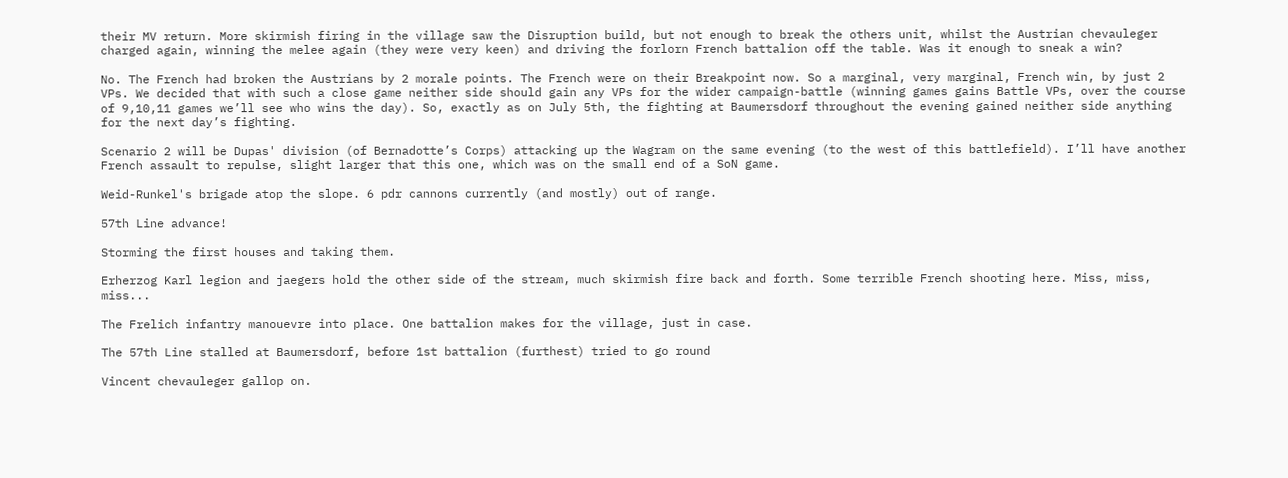their MV return. More skirmish firing in the village saw the Disruption build, but not enough to break the others unit, whilst the Austrian chevauleger charged again, winning the melee again (they were very keen) and driving the forlorn French battalion off the table. Was it enough to sneak a win?

No. The French had broken the Austrians by 2 morale points. The French were on their Breakpoint now. So a marginal, very marginal, French win, by just 2 VPs. We decided that with such a close game neither side should gain any VPs for the wider campaign-battle (winning games gains Battle VPs, over the course of 9,10,11 games we’ll see who wins the day). So, exactly as on July 5th, the fighting at Baumersdorf throughout the evening gained neither side anything for the next day’s fighting.

Scenario 2 will be Dupas' division (of Bernadotte’s Corps) attacking up the Wagram on the same evening (to the west of this battlefield). I’ll have another French assault to repulse, slight larger that this one, which was on the small end of a SoN game.

Weid-Runkel's brigade atop the slope. 6 pdr cannons currently (and mostly) out of range.

57th Line advance!

Storming the first houses and taking them.

Erherzog Karl legion and jaegers hold the other side of the stream, much skirmish fire back and forth. Some terrible French shooting here. Miss, miss, miss...

The Frelich infantry manouevre into place. One battalion makes for the village, just in case.

The 57th Line stalled at Baumersdorf, before 1st battalion (furthest) tried to go round

Vincent chevauleger gallop on.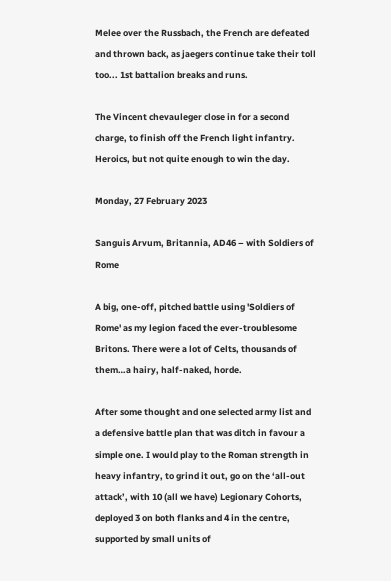Melee over the Russbach, the French are defeated and thrown back, as jaegers continue take their toll too... 1st battalion breaks and runs.

The Vincent chevauleger close in for a second charge, to finish off the French light infantry. Heroics, but not quite enough to win the day.

Monday, 27 February 2023

Sanguis Arvum, Britannia, AD46 – with Soldiers of Rome

A big, one-off, pitched battle using 'Soldiers of Rome' as my legion faced the ever-troublesome Britons. There were a lot of Celts, thousands of them…a hairy, half-naked, horde.

After some thought and one selected army list and a defensive battle plan that was ditch in favour a simple one. I would play to the Roman strength in heavy infantry, to grind it out, go on the ‘all-out attack’, with 10 (all we have) Legionary Cohorts, deployed 3 on both flanks and 4 in the centre, supported by small units of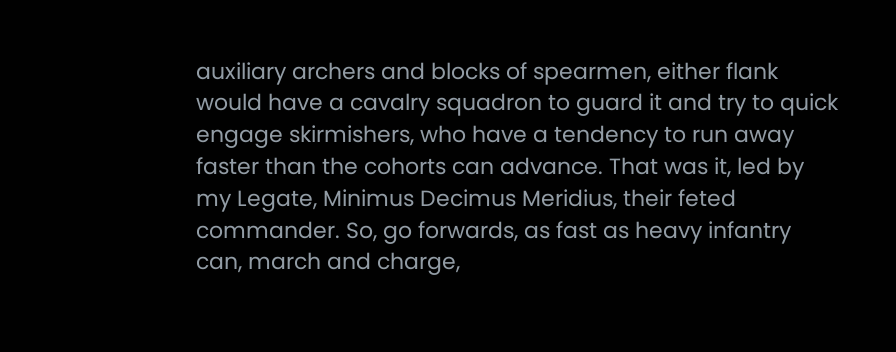auxiliary archers and blocks of spearmen, either flank would have a cavalry squadron to guard it and try to quick engage skirmishers, who have a tendency to run away faster than the cohorts can advance. That was it, led by my Legate, Minimus Decimus Meridius, their feted commander. So, go forwards, as fast as heavy infantry can, march and charge,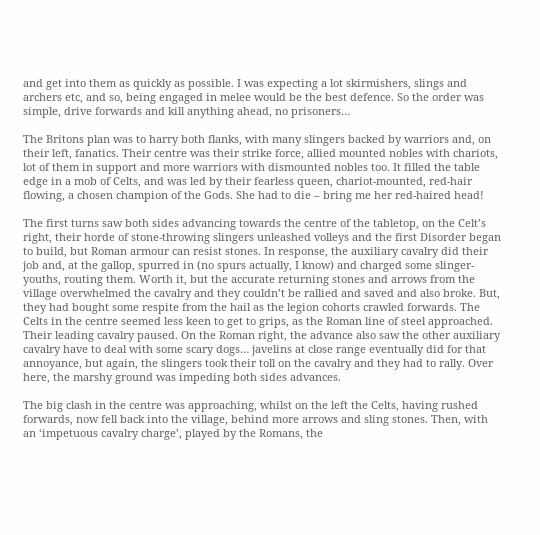and get into them as quickly as possible. I was expecting a lot skirmishers, slings and archers etc, and so, being engaged in melee would be the best defence. So the order was simple, drive forwards and kill anything ahead, no prisoners…

The Britons plan was to harry both flanks, with many slingers backed by warriors and, on their left, fanatics. Their centre was their strike force, allied mounted nobles with chariots, lot of them in support and more warriors with dismounted nobles too. It filled the table edge in a mob of Celts, and was led by their fearless queen, chariot-mounted, red-hair flowing, a chosen champion of the Gods. She had to die – bring me her red-haired head!

The first turns saw both sides advancing towards the centre of the tabletop, on the Celt’s right, their horde of stone-throwing slingers unleashed volleys and the first Disorder began to build, but Roman armour can resist stones. In response, the auxiliary cavalry did their job and, at the gallop, spurred in (no spurs actually, I know) and charged some slinger-youths, routing them. Worth it, but the accurate returning stones and arrows from the village overwhelmed the cavalry and they couldn’t be rallied and saved and also broke. But, they had bought some respite from the hail as the legion cohorts crawled forwards. The Celts in the centre seemed less keen to get to grips, as the Roman line of steel approached. Their leading cavalry paused. On the Roman right, the advance also saw the other auxiliary cavalry have to deal with some scary dogs… javelins at close range eventually did for that annoyance, but again, the slingers took their toll on the cavalry and they had to rally. Over here, the marshy ground was impeding both sides advances.

The big clash in the centre was approaching, whilst on the left the Celts, having rushed forwards, now fell back into the village, behind more arrows and sling stones. Then, with an ‘impetuous cavalry charge’, played by the Romans, the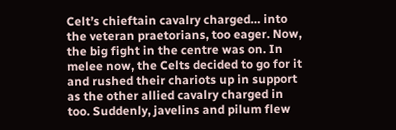Celt’s chieftain cavalry charged… into the veteran praetorians, too eager. Now, the big fight in the centre was on. In melee now, the Celts decided to go for it and rushed their chariots up in support as the other allied cavalry charged in too. Suddenly, javelins and pilum flew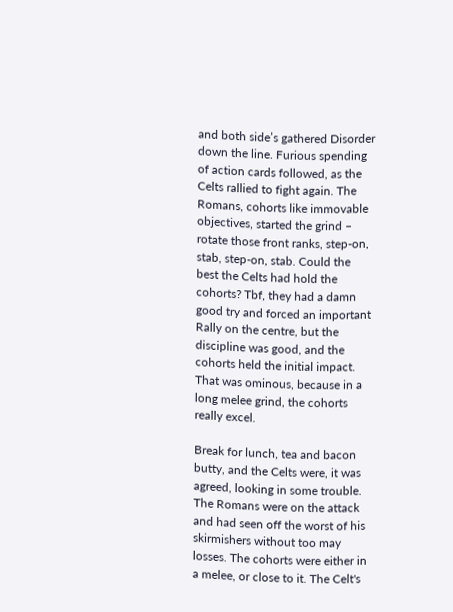and both side’s gathered Disorder down the line. Furious spending of action cards followed, as the Celts rallied to fight again. The Romans, cohorts like immovable objectives, started the grind – rotate those front ranks, step-on, stab, step-on, stab. Could the best the Celts had hold the cohorts? Tbf, they had a damn good try and forced an important Rally on the centre, but the discipline was good, and the cohorts held the initial impact. That was ominous, because in a long melee grind, the cohorts really excel.

Break for lunch, tea and bacon butty, and the Celts were, it was agreed, looking in some trouble. The Romans were on the attack and had seen off the worst of his skirmishers without too may losses. The cohorts were either in a melee, or close to it. The Celt's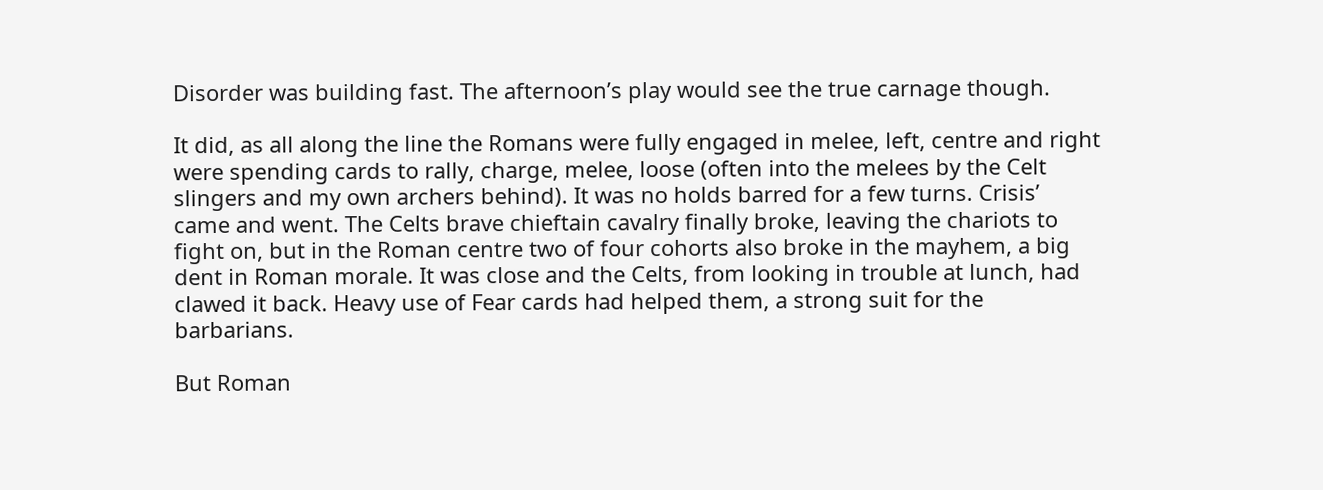Disorder was building fast. The afternoon’s play would see the true carnage though.

It did, as all along the line the Romans were fully engaged in melee, left, centre and right were spending cards to rally, charge, melee, loose (often into the melees by the Celt slingers and my own archers behind). It was no holds barred for a few turns. Crisis’ came and went. The Celts brave chieftain cavalry finally broke, leaving the chariots to fight on, but in the Roman centre two of four cohorts also broke in the mayhem, a big dent in Roman morale. It was close and the Celts, from looking in trouble at lunch, had clawed it back. Heavy use of Fear cards had helped them, a strong suit for the barbarians.

But Roman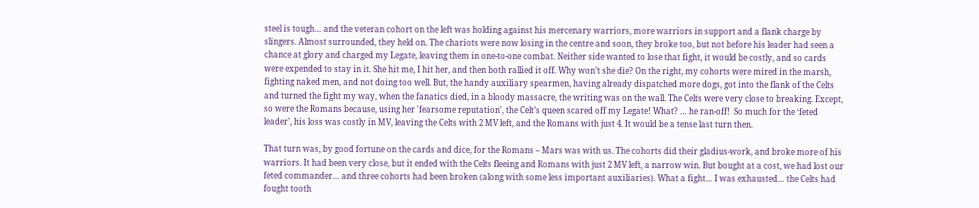steel is tough… and the veteran cohort on the left was holding against his mercenary warriors, more warriors in support and a flank charge by slingers. Almost surrounded, they held on. The chariots were now losing in the centre and soon, they broke too, but not before his leader had seen a chance at glory and charged my Legate, leaving them in one-to-one combat. Neither side wanted to lose that fight, it would be costly, and so cards were expended to stay in it. She hit me, I hit her, and then both rallied it off. Why won’t she die? On the right, my cohorts were mired in the marsh, fighting naked men, and not doing too well. But, the handy auxiliary spearmen, having already dispatched more dogs, got into the flank of the Celts and turned the fight my way, when the fanatics died, in a bloody massacre, the writing was on the wall. The Celts were very close to breaking. Except, so were the Romans because, using her 'fearsome reputation', the Celt’s queen scared off my Legate! What? … he ran-off!  So much for the ‘feted leader’, his loss was costly in MV, leaving the Celts with 2 MV left, and the Romans with just 4. It would be a tense last turn then.

That turn was, by good fortune on the cards and dice, for the Romans – Mars was with us. The cohorts did their gladius-work, and broke more of his warriors. It had been very close, but it ended with the Celts fleeing and Romans with just 2 MV left, a narrow win. But bought at a cost, we had lost our feted commander… and three cohorts had been broken (along with some less important auxiliaries). What a fight… I was exhausted… the Celts had fought tooth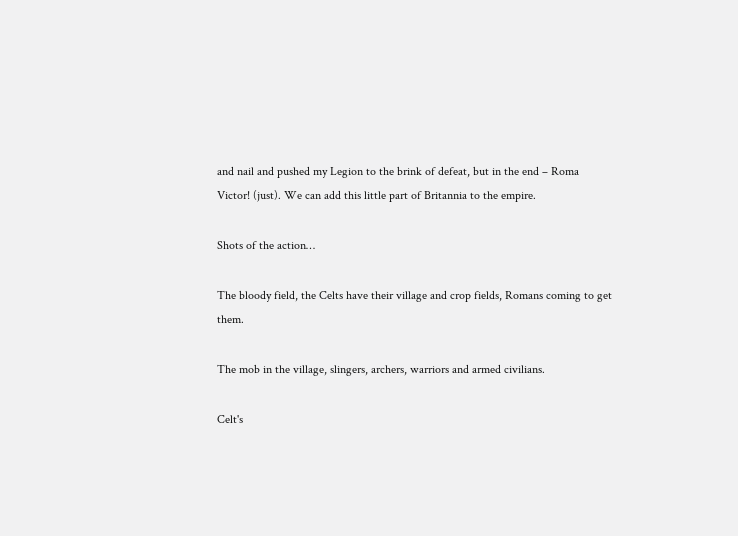and nail and pushed my Legion to the brink of defeat, but in the end – Roma Victor! (just). We can add this little part of Britannia to the empire.

Shots of the action…

The bloody field, the Celts have their village and crop fields, Romans coming to get them.

The mob in the village, slingers, archers, warriors and armed civilians.

Celt's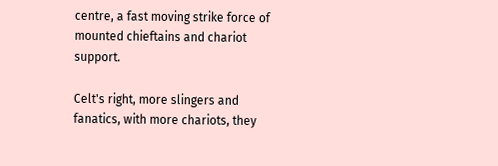centre, a fast moving strike force of mounted chieftains and chariot support.

Celt's right, more slingers and fanatics, with more chariots, they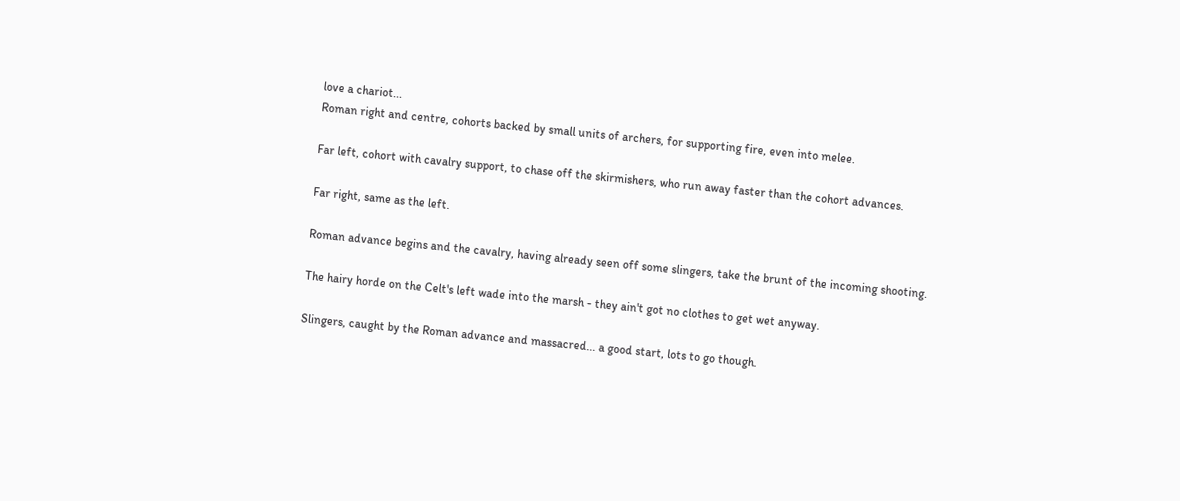love a chariot...
Roman right and centre, cohorts backed by small units of archers, for supporting fire, even into melee.

Far left, cohort with cavalry support, to chase off the skirmishers, who run away faster than the cohort advances.

Far right, same as the left.

Roman advance begins and the cavalry, having already seen off some slingers, take the brunt of the incoming shooting.

The hairy horde on the Celt's left wade into the marsh - they ain't got no clothes to get wet anyway.

Slingers, caught by the Roman advance and massacred... a good start, lots to go though.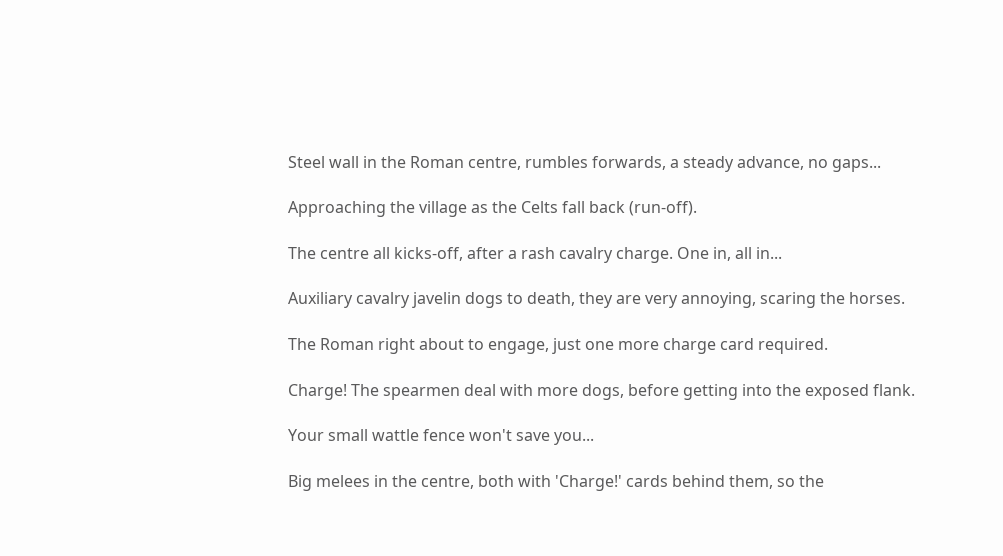Steel wall in the Roman centre, rumbles forwards, a steady advance, no gaps...

Approaching the village as the Celts fall back (run-off).

The centre all kicks-off, after a rash cavalry charge. One in, all in...

Auxiliary cavalry javelin dogs to death, they are very annoying, scaring the horses.

The Roman right about to engage, just one more charge card required.

Charge! The spearmen deal with more dogs, before getting into the exposed flank.

Your small wattle fence won't save you...

Big melees in the centre, both with 'Charge!' cards behind them, so the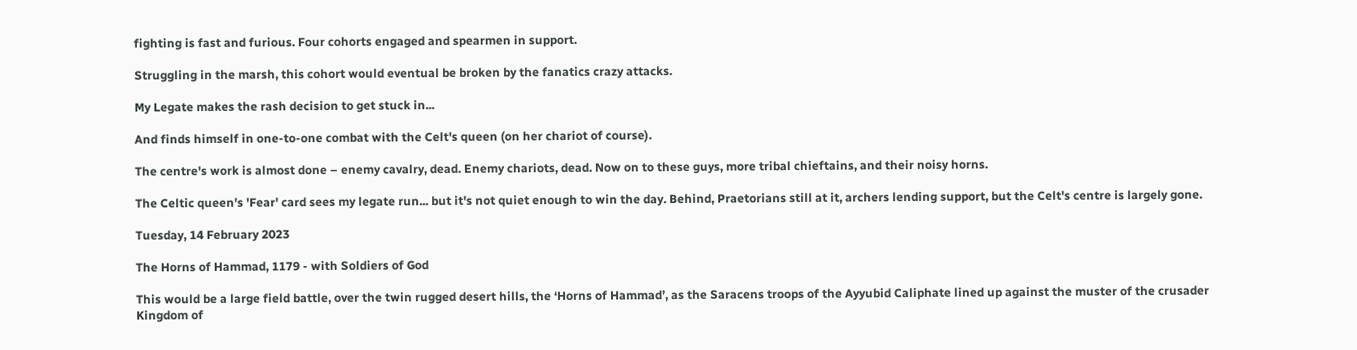fighting is fast and furious. Four cohorts engaged and spearmen in support.

Struggling in the marsh, this cohort would eventual be broken by the fanatics crazy attacks.

My Legate makes the rash decision to get stuck in...

And finds himself in one-to-one combat with the Celt's queen (on her chariot of course).

The centre's work is almost done – enemy cavalry, dead. Enemy chariots, dead. Now on to these guys, more tribal chieftains, and their noisy horns.

The Celtic queen's 'Fear' card sees my legate run... but it's not quiet enough to win the day. Behind, Praetorians still at it, archers lending support, but the Celt's centre is largely gone.

Tuesday, 14 February 2023

The Horns of Hammad, 1179 - with Soldiers of God

This would be a large field battle, over the twin rugged desert hills, the ‘Horns of Hammad’, as the Saracens troops of the Ayyubid Caliphate lined up against the muster of the crusader Kingdom of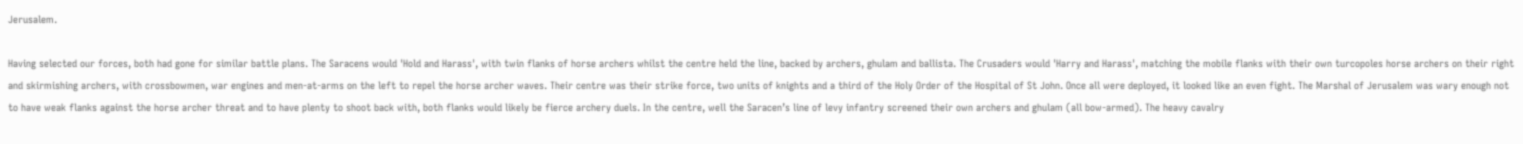Jerusalem.

Having selected our forces, both had gone for similar battle plans. The Saracens would 'Hold and Harass', with twin flanks of horse archers whilst the centre held the line, backed by archers, ghulam and ballista. The Crusaders would 'Harry and Harass', matching the mobile flanks with their own turcopoles horse archers on their right and skirmishing archers, with crossbowmen, war engines and men-at-arms on the left to repel the horse archer waves. Their centre was their strike force, two units of knights and a third of the Holy Order of the Hospital of St John. Once all were deployed, it looked like an even fight. The Marshal of Jerusalem was wary enough not to have weak flanks against the horse archer threat and to have plenty to shoot back with, both flanks would likely be fierce archery duels. In the centre, well the Saracen’s line of levy infantry screened their own archers and ghulam (all bow-armed). The heavy cavalry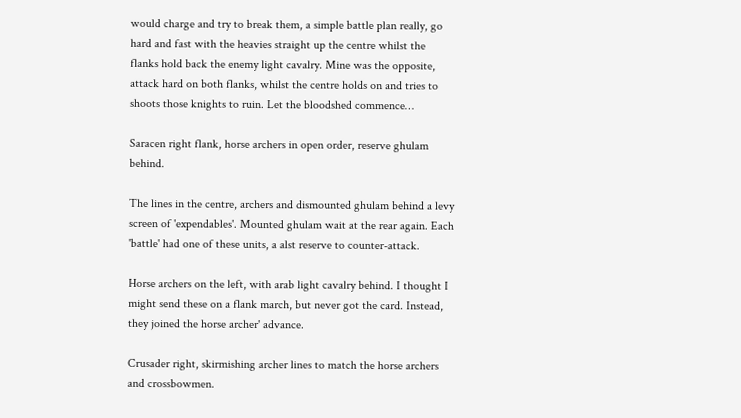would charge and try to break them, a simple battle plan really, go hard and fast with the heavies straight up the centre whilst the flanks hold back the enemy light cavalry. Mine was the opposite, attack hard on both flanks, whilst the centre holds on and tries to shoots those knights to ruin. Let the bloodshed commence…

Saracen right flank, horse archers in open order, reserve ghulam behind.

The lines in the centre, archers and dismounted ghulam behind a levy screen of 'expendables'. Mounted ghulam wait at the rear again. Each 'battle' had one of these units, a alst reserve to counter-attack.

Horse archers on the left, with arab light cavalry behind. I thought I might send these on a flank march, but never got the card. Instead, they joined the horse archer' advance.

Crusader right, skirmishing archer lines to match the horse archers and crossbowmen.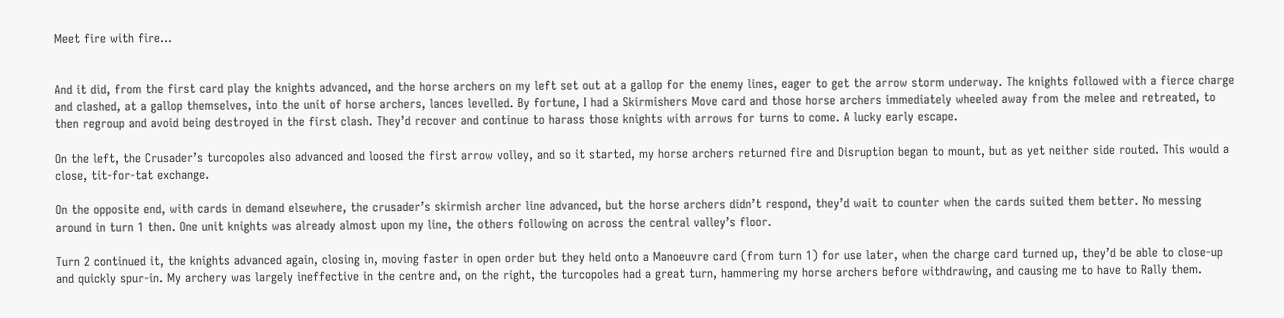Meet fire with fire...


And it did, from the first card play the knights advanced, and the horse archers on my left set out at a gallop for the enemy lines, eager to get the arrow storm underway. The knights followed with a fierce charge and clashed, at a gallop themselves, into the unit of horse archers, lances levelled. By fortune, I had a Skirmishers Move card and those horse archers immediately wheeled away from the melee and retreated, to then regroup and avoid being destroyed in the first clash. They’d recover and continue to harass those knights with arrows for turns to come. A lucky early escape.

On the left, the Crusader’s turcopoles also advanced and loosed the first arrow volley, and so it started, my horse archers returned fire and Disruption began to mount, but as yet neither side routed. This would a close, tit-for-tat exchange.

On the opposite end, with cards in demand elsewhere, the crusader’s skirmish archer line advanced, but the horse archers didn’t respond, they’d wait to counter when the cards suited them better. No messing around in turn 1 then. One unit knights was already almost upon my line, the others following on across the central valley’s floor.

Turn 2 continued it, the knights advanced again, closing in, moving faster in open order but they held onto a Manoeuvre card (from turn 1) for use later, when the charge card turned up, they’d be able to close-up and quickly spur-in. My archery was largely ineffective in the centre and, on the right, the turcopoles had a great turn, hammering my horse archers before withdrawing, and causing me to have to Rally them.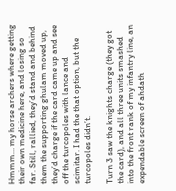Hmmm… my horse archers where getting their own medicine here, and losing so far. Still, rallied, they’d stand and behind them the supporting ghulam moved up, they’d charge if the card came up and see off the turcopoles with lance and scimitar. I had the that option, but the turcopoles didn’t.

Turn 3 saw the knights charge (they got the card), and all three units smashed into the front rank of my infantry line, an expendable screen of ahdath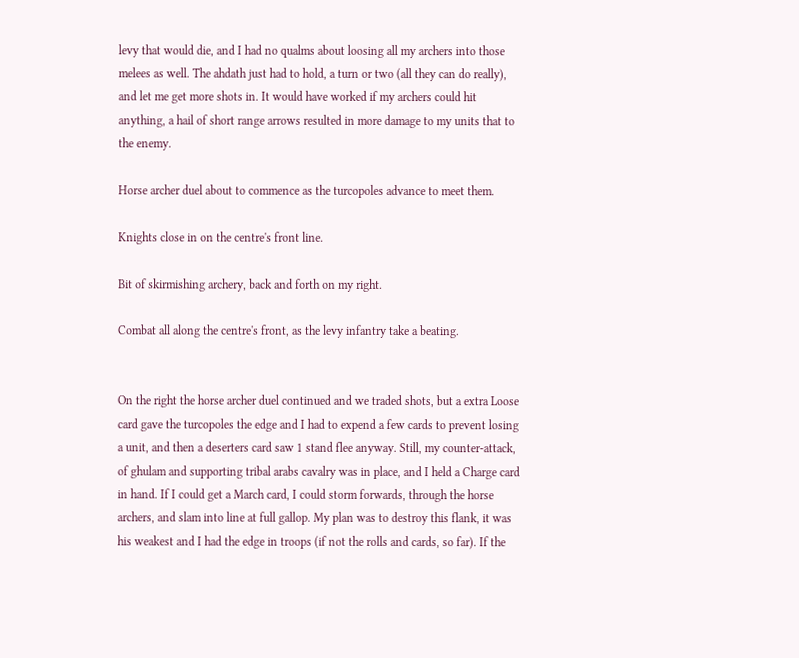levy that would die, and I had no qualms about loosing all my archers into those melees as well. The ahdath just had to hold, a turn or two (all they can do really), and let me get more shots in. It would have worked if my archers could hit anything, a hail of short range arrows resulted in more damage to my units that to the enemy.

Horse archer duel about to commence as the turcopoles advance to meet them.

Knights close in on the centre's front line.

Bit of skirmishing archery, back and forth on my right.

Combat all along the centre's front, as the levy infantry take a beating.


On the right the horse archer duel continued and we traded shots, but a extra Loose card gave the turcopoles the edge and I had to expend a few cards to prevent losing a unit, and then a deserters card saw 1 stand flee anyway. Still, my counter-attack, of ghulam and supporting tribal arabs cavalry was in place, and I held a Charge card in hand. If I could get a March card, I could storm forwards, through the horse archers, and slam into line at full gallop. My plan was to destroy this flank, it was his weakest and I had the edge in troops (if not the rolls and cards, so far). If the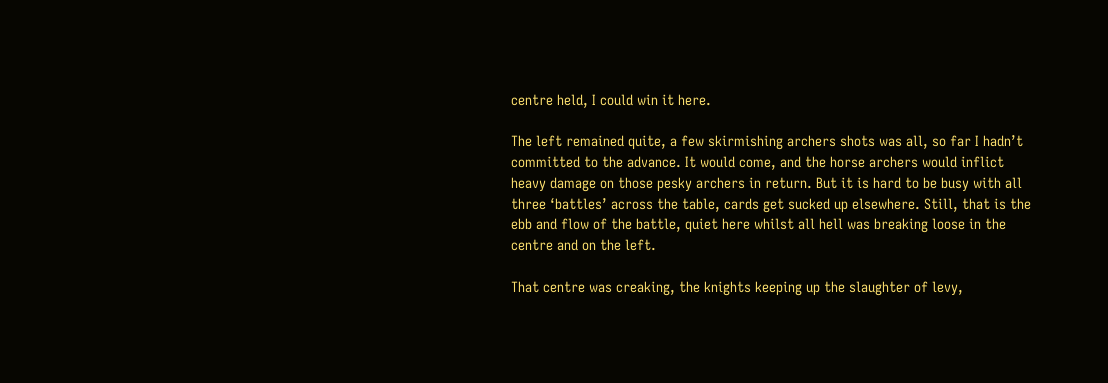centre held, I could win it here.

The left remained quite, a few skirmishing archers shots was all, so far I hadn’t committed to the advance. It would come, and the horse archers would inflict heavy damage on those pesky archers in return. But it is hard to be busy with all three ‘battles’ across the table, cards get sucked up elsewhere. Still, that is the ebb and flow of the battle, quiet here whilst all hell was breaking loose in the centre and on the left.

That centre was creaking, the knights keeping up the slaughter of levy,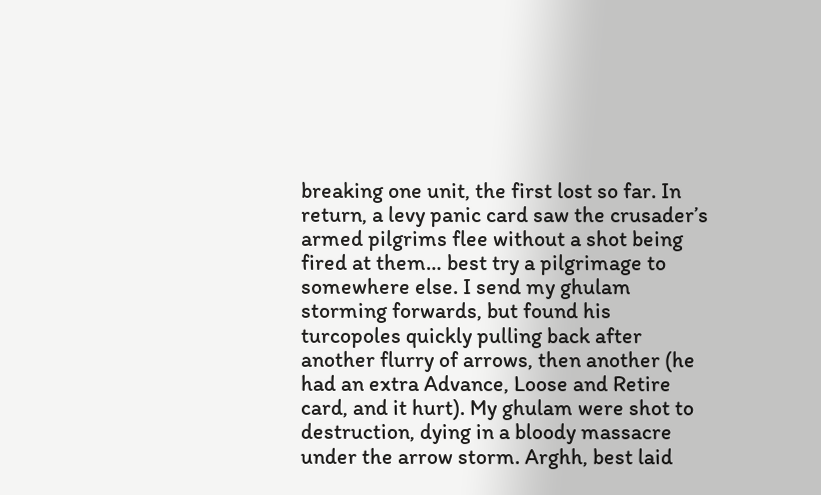breaking one unit, the first lost so far. In return, a levy panic card saw the crusader’s armed pilgrims flee without a shot being fired at them… best try a pilgrimage to somewhere else. I send my ghulam storming forwards, but found his turcopoles quickly pulling back after another flurry of arrows, then another (he had an extra Advance, Loose and Retire card, and it hurt). My ghulam were shot to destruction, dying in a bloody massacre under the arrow storm. Arghh, best laid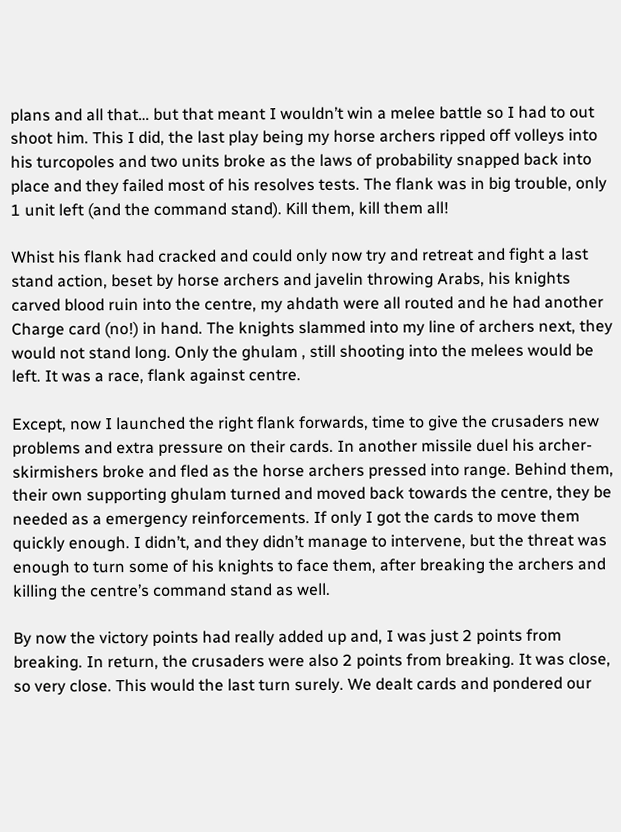plans and all that… but that meant I wouldn’t win a melee battle so I had to out shoot him. This I did, the last play being my horse archers ripped off volleys into his turcopoles and two units broke as the laws of probability snapped back into place and they failed most of his resolves tests. The flank was in big trouble, only 1 unit left (and the command stand). Kill them, kill them all!

Whist his flank had cracked and could only now try and retreat and fight a last stand action, beset by horse archers and javelin throwing Arabs, his knights carved blood ruin into the centre, my ahdath were all routed and he had another Charge card (no!) in hand. The knights slammed into my line of archers next, they would not stand long. Only the ghulam , still shooting into the melees would be left. It was a race, flank against centre.

Except, now I launched the right flank forwards, time to give the crusaders new problems and extra pressure on their cards. In another missile duel his archer-skirmishers broke and fled as the horse archers pressed into range. Behind them, their own supporting ghulam turned and moved back towards the centre, they be needed as a emergency reinforcements. If only I got the cards to move them quickly enough. I didn’t, and they didn’t manage to intervene, but the threat was enough to turn some of his knights to face them, after breaking the archers and killing the centre’s command stand as well.

By now the victory points had really added up and, I was just 2 points from breaking. In return, the crusaders were also 2 points from breaking. It was close, so very close. This would the last turn surely. We dealt cards and pondered our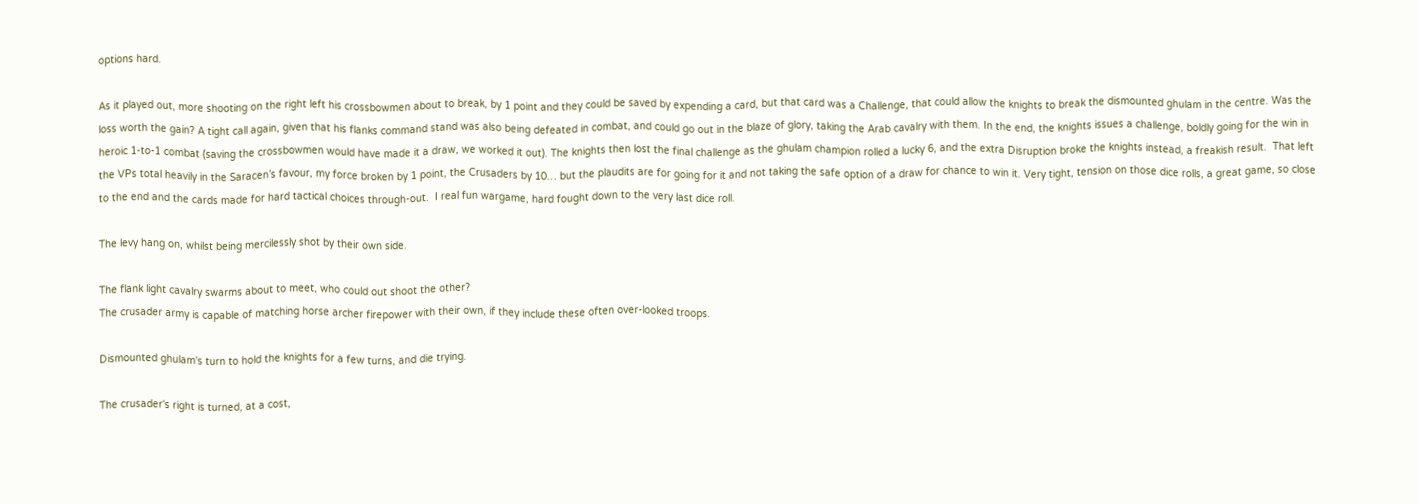options hard.

As it played out, more shooting on the right left his crossbowmen about to break, by 1 point and they could be saved by expending a card, but that card was a Challenge, that could allow the knights to break the dismounted ghulam in the centre. Was the loss worth the gain? A tight call again, given that his flanks command stand was also being defeated in combat, and could go out in the blaze of glory, taking the Arab cavalry with them. In the end, the knights issues a challenge, boldly going for the win in heroic 1-to-1 combat (saving the crossbowmen would have made it a draw, we worked it out). The knights then lost the final challenge as the ghulam champion rolled a lucky 6, and the extra Disruption broke the knights instead, a freakish result.  That left the VPs total heavily in the Saracen’s favour, my force broken by 1 point, the Crusaders by 10… but the plaudits are for going for it and not taking the safe option of a draw for chance to win it. Very tight, tension on those dice rolls, a great game, so close to the end and the cards made for hard tactical choices through-out.  I real fun wargame, hard fought down to the very last dice roll.

The levy hang on, whilst being mercilessly shot by their own side.

The flank light cavalry swarms about to meet, who could out shoot the other?
The crusader army is capable of matching horse archer firepower with their own, if they include these often over-looked troops.

Dismounted ghulam's turn to hold the knights for a few turns, and die trying.

The crusader's right is turned, at a cost,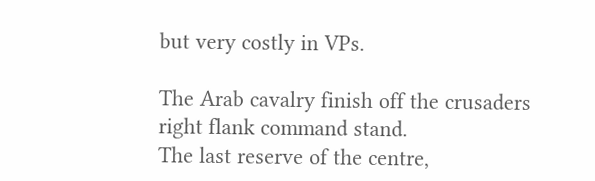but very costly in VPs.

The Arab cavalry finish off the crusaders right flank command stand.
The last reserve of the centre,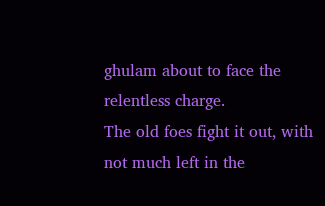ghulam about to face the relentless charge.
The old foes fight it out, with not much left in the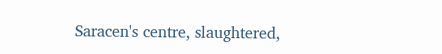Saracen's centre, slaughtered,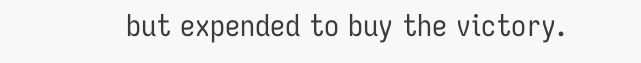but expended to buy the victory.